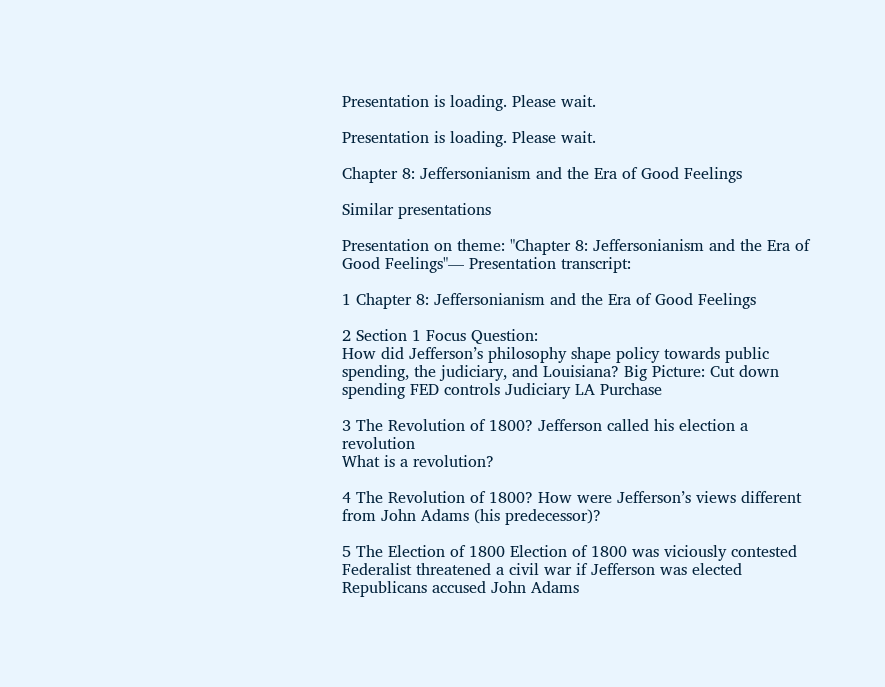Presentation is loading. Please wait.

Presentation is loading. Please wait.

Chapter 8: Jeffersonianism and the Era of Good Feelings

Similar presentations

Presentation on theme: "Chapter 8: Jeffersonianism and the Era of Good Feelings"— Presentation transcript:

1 Chapter 8: Jeffersonianism and the Era of Good Feelings

2 Section 1 Focus Question:
How did Jefferson’s philosophy shape policy towards public spending, the judiciary, and Louisiana? Big Picture: Cut down spending FED controls Judiciary LA Purchase

3 The Revolution of 1800? Jefferson called his election a revolution
What is a revolution?

4 The Revolution of 1800? How were Jefferson’s views different from John Adams (his predecessor)?

5 The Election of 1800 Election of 1800 was viciously contested
Federalist threatened a civil war if Jefferson was elected Republicans accused John Adams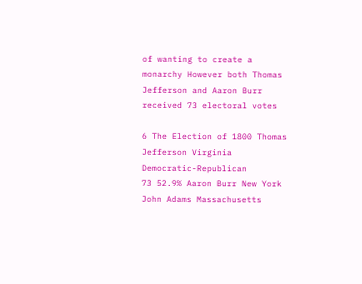of wanting to create a monarchy However both Thomas Jefferson and Aaron Burr received 73 electoral votes

6 The Election of 1800 Thomas Jefferson Virginia Democratic-Republican
73 52.9% Aaron Burr New York John Adams Massachusetts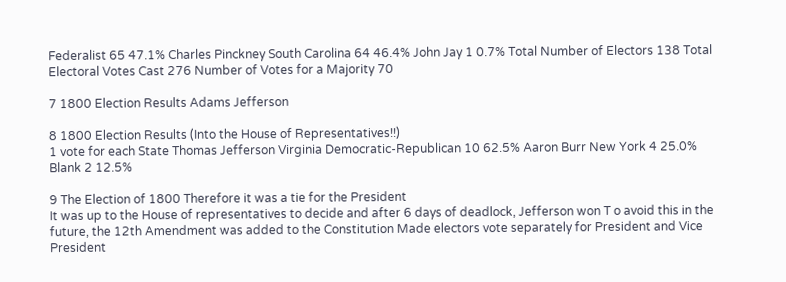Federalist 65 47.1% Charles Pinckney South Carolina 64 46.4% John Jay 1 0.7% Total Number of Electors 138 Total Electoral Votes Cast 276 Number of Votes for a Majority 70

7 1800 Election Results Adams Jefferson

8 1800 Election Results (Into the House of Representatives!!)
1 vote for each State Thomas Jefferson Virginia Democratic-Republican 10 62.5% Aaron Burr New York 4 25.0% Blank 2 12.5%

9 The Election of 1800 Therefore it was a tie for the President
It was up to the House of representatives to decide and after 6 days of deadlock, Jefferson won T o avoid this in the future, the 12th Amendment was added to the Constitution Made electors vote separately for President and Vice President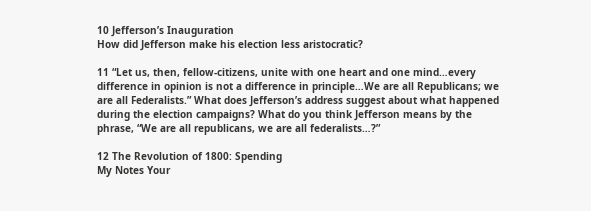10 Jefferson’s Inauguration
How did Jefferson make his election less aristocratic?

11 “Let us, then, fellow-citizens, unite with one heart and one mind…every difference in opinion is not a difference in principle…We are all Republicans; we are all Federalists.” What does Jefferson’s address suggest about what happened during the election campaigns? What do you think Jefferson means by the phrase, “We are all republicans, we are all federalists…?”

12 The Revolution of 1800: Spending
My Notes Your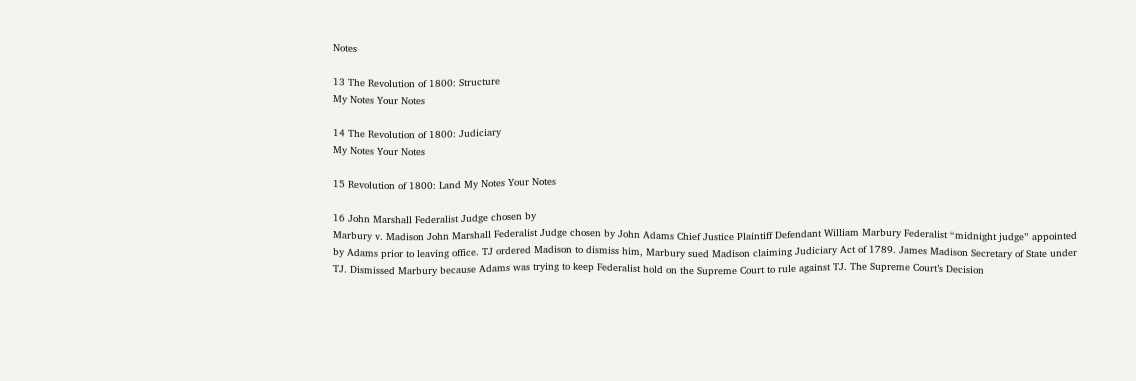Notes

13 The Revolution of 1800: Structure
My Notes Your Notes

14 The Revolution of 1800: Judiciary
My Notes Your Notes

15 Revolution of 1800: Land My Notes Your Notes

16 John Marshall Federalist Judge chosen by
Marbury v. Madison John Marshall Federalist Judge chosen by John Adams Chief Justice Plaintiff Defendant William Marbury Federalist “midnight judge” appointed by Adams prior to leaving office. TJ ordered Madison to dismiss him, Marbury sued Madison claiming Judiciary Act of 1789. James Madison Secretary of State under TJ. Dismissed Marbury because Adams was trying to keep Federalist hold on the Supreme Court to rule against TJ. The Supreme Court’s Decision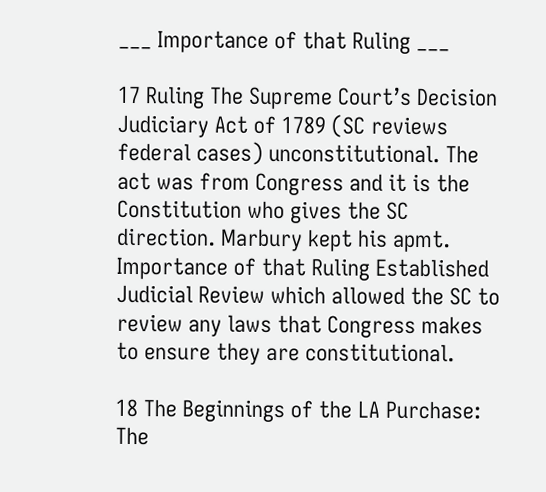___ Importance of that Ruling ___

17 Ruling The Supreme Court’s Decision
Judiciary Act of 1789 (SC reviews federal cases) unconstitutional. The act was from Congress and it is the Constitution who gives the SC direction. Marbury kept his apmt. Importance of that Ruling Established Judicial Review which allowed the SC to review any laws that Congress makes to ensure they are constitutional.

18 The Beginnings of the LA Purchase: The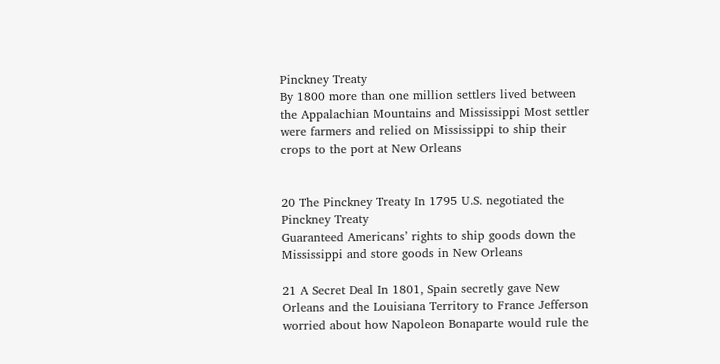Pinckney Treaty
By 1800 more than one million settlers lived between the Appalachian Mountains and Mississippi Most settler were farmers and relied on Mississippi to ship their crops to the port at New Orleans


20 The Pinckney Treaty In 1795 U.S. negotiated the Pinckney Treaty
Guaranteed Americans’ rights to ship goods down the Mississippi and store goods in New Orleans

21 A Secret Deal In 1801, Spain secretly gave New Orleans and the Louisiana Territory to France Jefferson worried about how Napoleon Bonaparte would rule the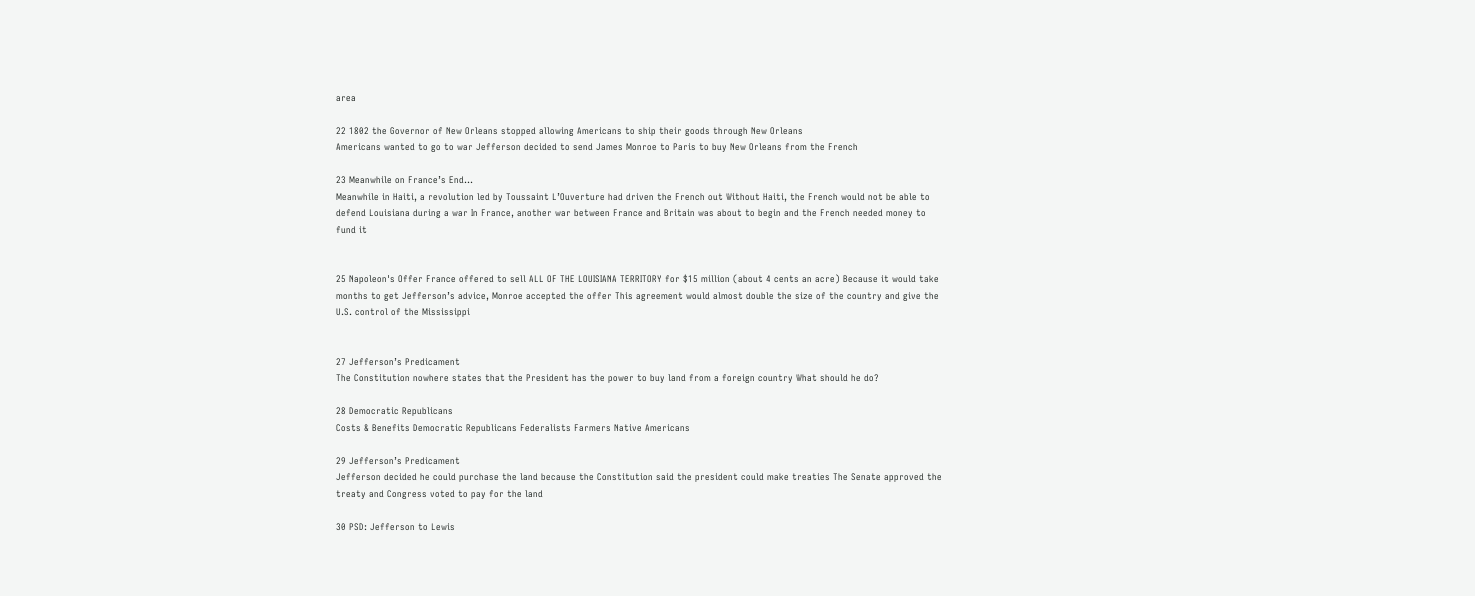area

22 1802 the Governor of New Orleans stopped allowing Americans to ship their goods through New Orleans
Americans wanted to go to war Jefferson decided to send James Monroe to Paris to buy New Orleans from the French

23 Meanwhile on France’s End…
Meanwhile in Haiti, a revolution led by Toussaint L’Ouverture had driven the French out Without Haiti, the French would not be able to defend Louisiana during a war In France, another war between France and Britain was about to begin and the French needed money to fund it


25 Napoleon's Offer France offered to sell ALL OF THE LOUISIANA TERRITORY for $15 million (about 4 cents an acre) Because it would take months to get Jefferson’s advice, Monroe accepted the offer This agreement would almost double the size of the country and give the U.S. control of the Mississippi


27 Jefferson’s Predicament
The Constitution nowhere states that the President has the power to buy land from a foreign country What should he do?

28 Democratic Republicans
Costs & Benefits Democratic Republicans Federalists Farmers Native Americans

29 Jefferson’s Predicament
Jefferson decided he could purchase the land because the Constitution said the president could make treaties The Senate approved the treaty and Congress voted to pay for the land

30 PSD: Jefferson to Lewis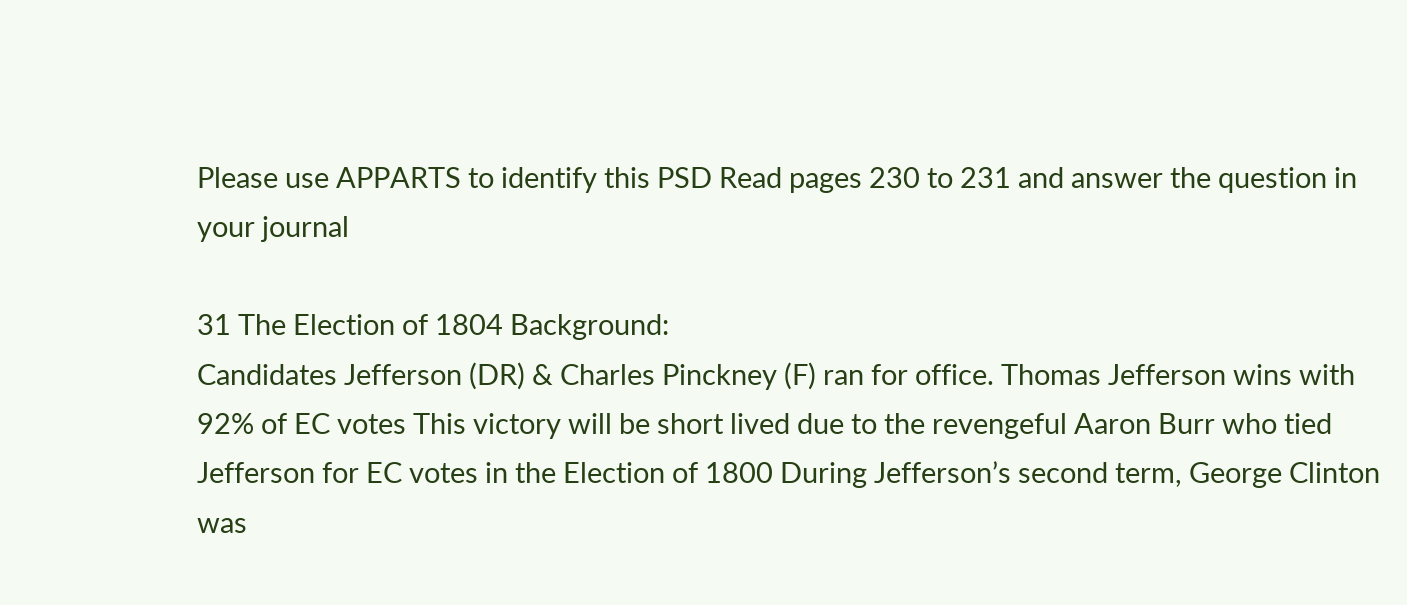Please use APPARTS to identify this PSD Read pages 230 to 231 and answer the question in your journal

31 The Election of 1804 Background:
Candidates Jefferson (DR) & Charles Pinckney (F) ran for office. Thomas Jefferson wins with 92% of EC votes This victory will be short lived due to the revengeful Aaron Burr who tied Jefferson for EC votes in the Election of 1800 During Jefferson’s second term, George Clinton was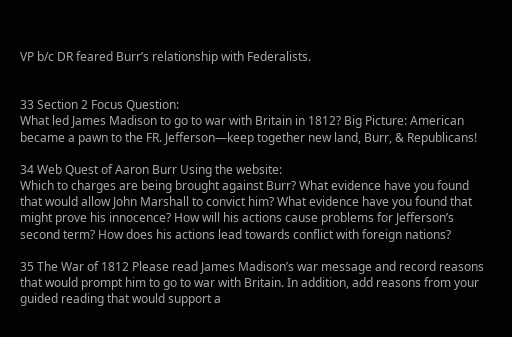VP b/c DR feared Burr’s relationship with Federalists.


33 Section 2 Focus Question:
What led James Madison to go to war with Britain in 1812? Big Picture: American became a pawn to the FR. Jefferson—keep together new land, Burr, & Republicans!

34 Web Quest of Aaron Burr Using the website:
Which to charges are being brought against Burr? What evidence have you found that would allow John Marshall to convict him? What evidence have you found that might prove his innocence? How will his actions cause problems for Jefferson’s second term? How does his actions lead towards conflict with foreign nations?

35 The War of 1812 Please read James Madison’s war message and record reasons that would prompt him to go to war with Britain. In addition, add reasons from your guided reading that would support a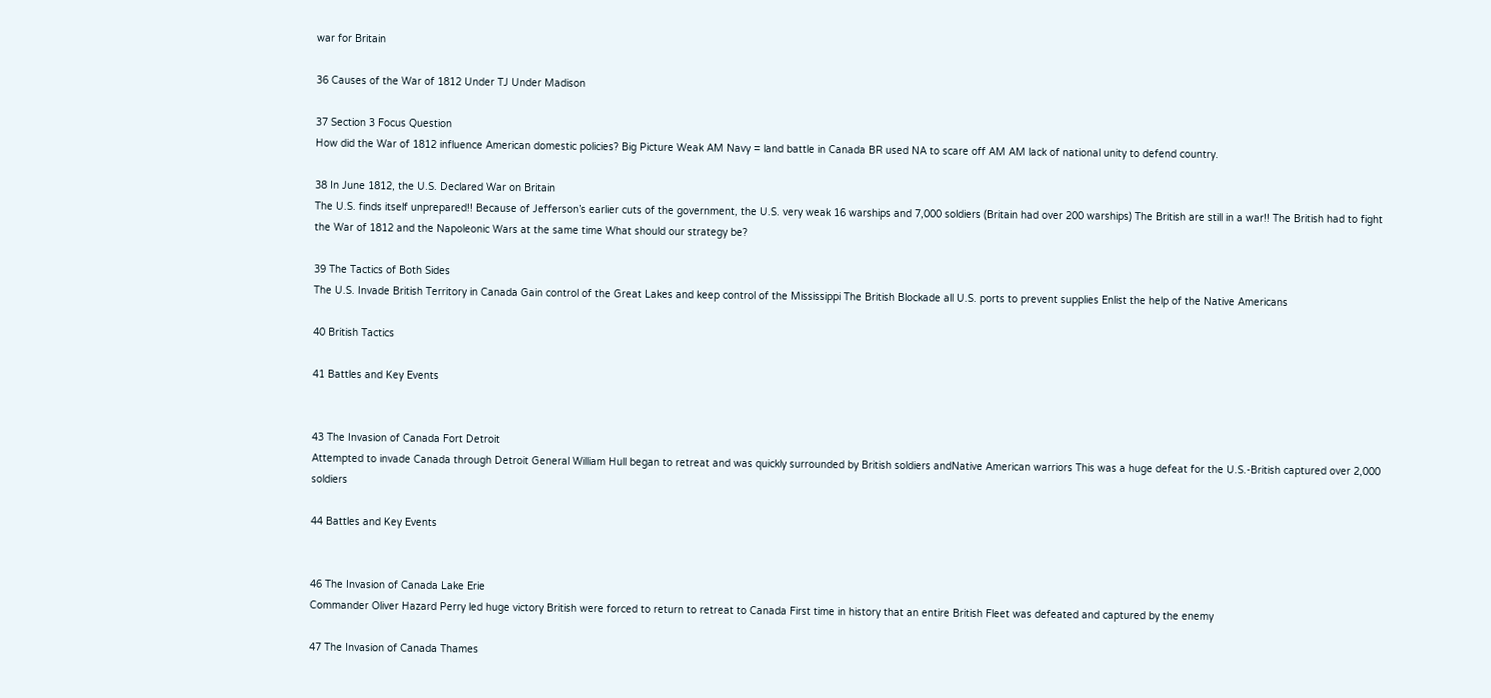war for Britain

36 Causes of the War of 1812 Under TJ Under Madison

37 Section 3 Focus Question
How did the War of 1812 influence American domestic policies? Big Picture Weak AM Navy = land battle in Canada BR used NA to scare off AM AM lack of national unity to defend country.

38 In June 1812, the U.S. Declared War on Britain
The U.S. finds itself unprepared!! Because of Jefferson’s earlier cuts of the government, the U.S. very weak 16 warships and 7,000 soldiers (Britain had over 200 warships) The British are still in a war!! The British had to fight the War of 1812 and the Napoleonic Wars at the same time What should our strategy be?

39 The Tactics of Both Sides
The U.S. Invade British Territory in Canada Gain control of the Great Lakes and keep control of the Mississippi The British Blockade all U.S. ports to prevent supplies Enlist the help of the Native Americans

40 British Tactics

41 Battles and Key Events


43 The Invasion of Canada Fort Detroit
Attempted to invade Canada through Detroit General William Hull began to retreat and was quickly surrounded by British soldiers andNative American warriors This was a huge defeat for the U.S.-British captured over 2,000 soldiers

44 Battles and Key Events


46 The Invasion of Canada Lake Erie
Commander Oliver Hazard Perry led huge victory British were forced to return to retreat to Canada First time in history that an entire British Fleet was defeated and captured by the enemy

47 The Invasion of Canada Thames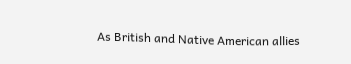As British and Native American allies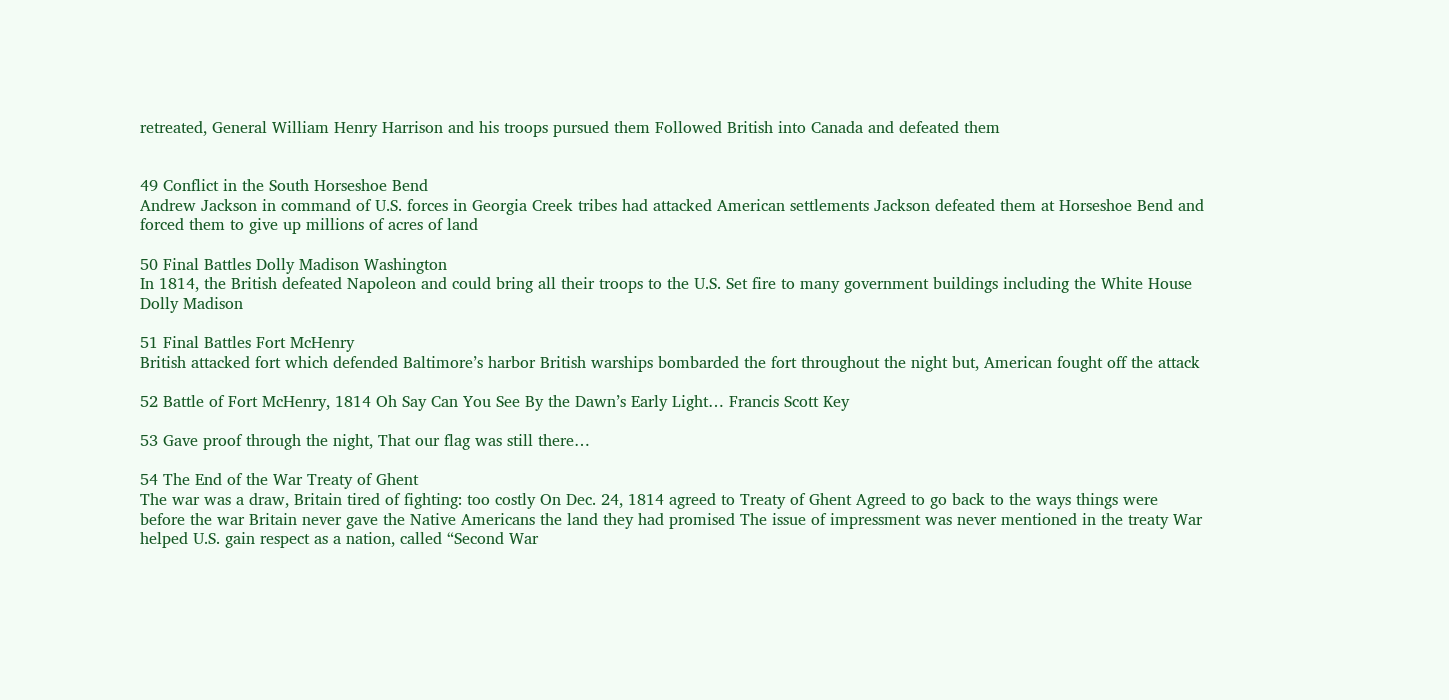retreated, General William Henry Harrison and his troops pursued them Followed British into Canada and defeated them


49 Conflict in the South Horseshoe Bend
Andrew Jackson in command of U.S. forces in Georgia Creek tribes had attacked American settlements Jackson defeated them at Horseshoe Bend and forced them to give up millions of acres of land

50 Final Battles Dolly Madison Washington
In 1814, the British defeated Napoleon and could bring all their troops to the U.S. Set fire to many government buildings including the White House Dolly Madison

51 Final Battles Fort McHenry
British attacked fort which defended Baltimore’s harbor British warships bombarded the fort throughout the night but, American fought off the attack

52 Battle of Fort McHenry, 1814 Oh Say Can You See By the Dawn’s Early Light… Francis Scott Key

53 Gave proof through the night, That our flag was still there…

54 The End of the War Treaty of Ghent
The war was a draw, Britain tired of fighting: too costly On Dec. 24, 1814 agreed to Treaty of Ghent Agreed to go back to the ways things were before the war Britain never gave the Native Americans the land they had promised The issue of impressment was never mentioned in the treaty War helped U.S. gain respect as a nation, called “Second War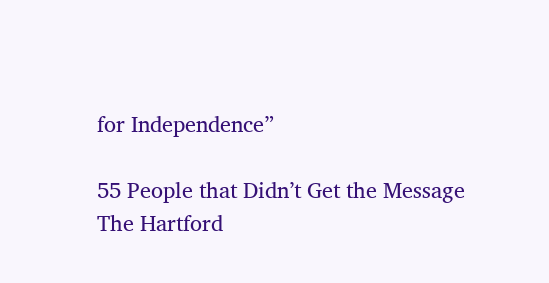for Independence”

55 People that Didn’t Get the Message
The Hartford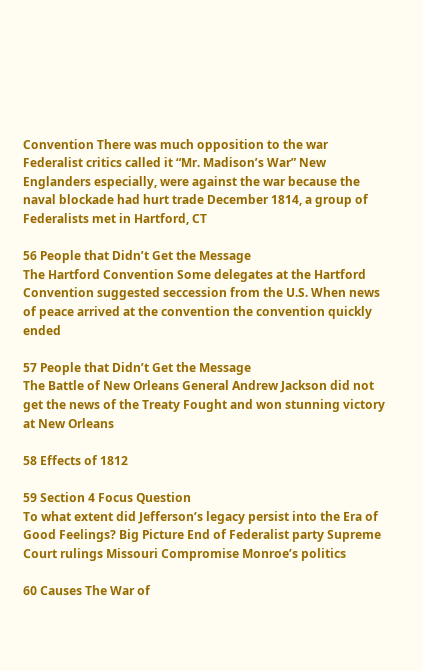Convention There was much opposition to the war Federalist critics called it “Mr. Madison’s War” New Englanders especially, were against the war because the naval blockade had hurt trade December 1814, a group of Federalists met in Hartford, CT

56 People that Didn’t Get the Message
The Hartford Convention Some delegates at the Hartford Convention suggested seccession from the U.S. When news of peace arrived at the convention the convention quickly ended

57 People that Didn’t Get the Message
The Battle of New Orleans General Andrew Jackson did not get the news of the Treaty Fought and won stunning victory at New Orleans

58 Effects of 1812

59 Section 4 Focus Question
To what extent did Jefferson’s legacy persist into the Era of Good Feelings? Big Picture End of Federalist party Supreme Court rulings Missouri Compromise Monroe’s politics

60 Causes The War of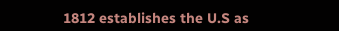1812 establishes the U.S as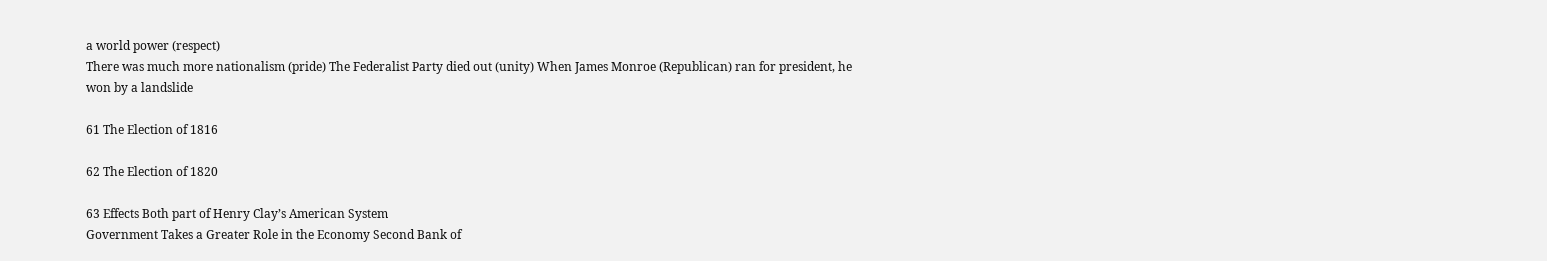a world power (respect)
There was much more nationalism (pride) The Federalist Party died out (unity) When James Monroe (Republican) ran for president, he won by a landslide

61 The Election of 1816

62 The Election of 1820

63 Effects Both part of Henry Clay’s American System
Government Takes a Greater Role in the Economy Second Bank of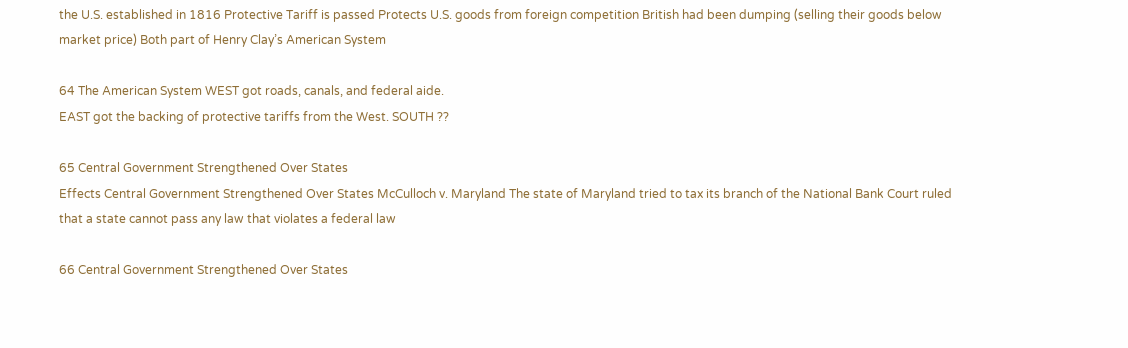the U.S. established in 1816 Protective Tariff is passed Protects U.S. goods from foreign competition British had been dumping (selling their goods below market price) Both part of Henry Clay’s American System

64 The American System WEST got roads, canals, and federal aide.
EAST got the backing of protective tariffs from the West. SOUTH ??

65 Central Government Strengthened Over States
Effects Central Government Strengthened Over States McCulloch v. Maryland The state of Maryland tried to tax its branch of the National Bank Court ruled that a state cannot pass any law that violates a federal law

66 Central Government Strengthened Over States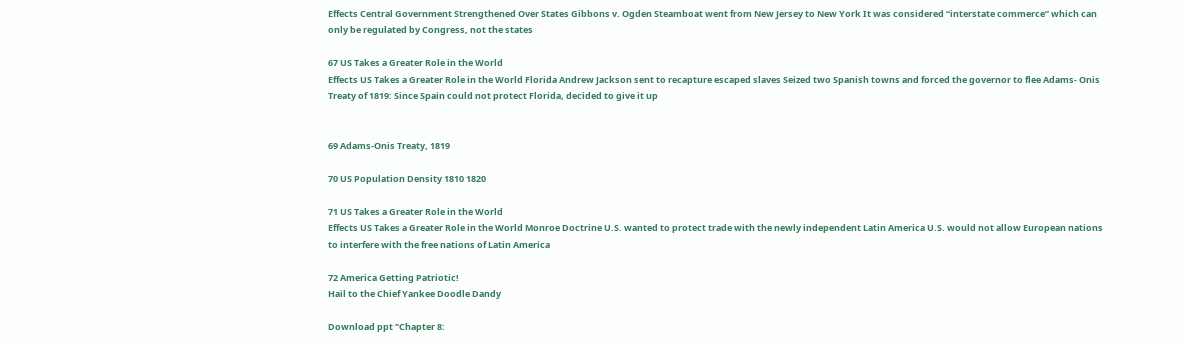Effects Central Government Strengthened Over States Gibbons v. Ogden Steamboat went from New Jersey to New York It was considered “interstate commerce” which can only be regulated by Congress, not the states

67 US Takes a Greater Role in the World
Effects US Takes a Greater Role in the World Florida Andrew Jackson sent to recapture escaped slaves Seized two Spanish towns and forced the governor to flee Adams- Onis Treaty of 1819: Since Spain could not protect Florida, decided to give it up


69 Adams-Onis Treaty, 1819

70 US Population Density 1810 1820

71 US Takes a Greater Role in the World
Effects US Takes a Greater Role in the World Monroe Doctrine U.S. wanted to protect trade with the newly independent Latin America U.S. would not allow European nations to interfere with the free nations of Latin America

72 America Getting Patriotic!
Hail to the Chief Yankee Doodle Dandy

Download ppt "Chapter 8: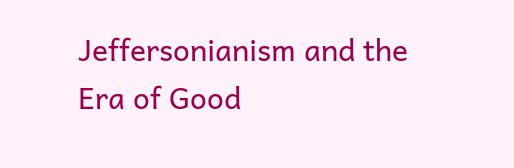Jeffersonianism and the Era of Good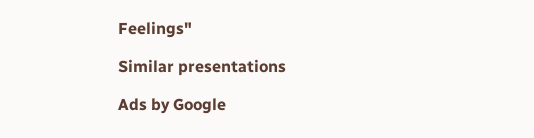Feelings"

Similar presentations

Ads by Google